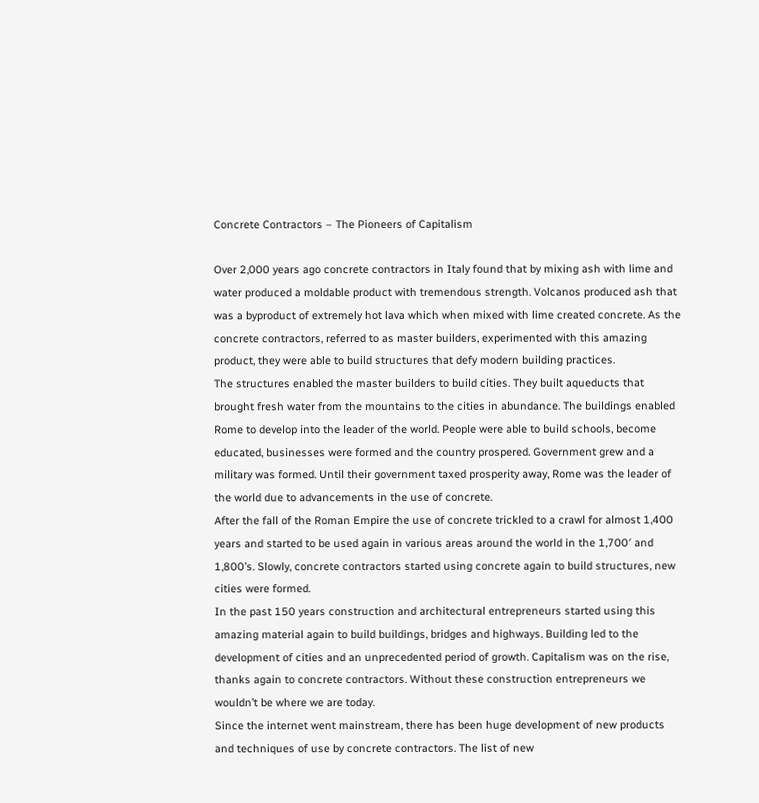Concrete Contractors – The Pioneers of Capitalism

Over 2,000 years ago concrete contractors in Italy found that by mixing ash with lime and water produced a moldable product with tremendous strength. Volcanos produced ash that was a byproduct of extremely hot lava which when mixed with lime created concrete. As the concrete contractors, referred to as master builders, experimented with this amazing product, they were able to build structures that defy modern building practices.
The structures enabled the master builders to build cities. They built aqueducts that brought fresh water from the mountains to the cities in abundance. The buildings enabled Rome to develop into the leader of the world. People were able to build schools, become educated, businesses were formed and the country prospered. Government grew and a military was formed. Until their government taxed prosperity away, Rome was the leader of the world due to advancements in the use of concrete.
After the fall of the Roman Empire the use of concrete trickled to a crawl for almost 1,400 years and started to be used again in various areas around the world in the 1,700′ and 1,800’s. Slowly, concrete contractors started using concrete again to build structures, new cities were formed.
In the past 150 years construction and architectural entrepreneurs started using this amazing material again to build buildings, bridges and highways. Building led to the development of cities and an unprecedented period of growth. Capitalism was on the rise, thanks again to concrete contractors. Without these construction entrepreneurs we wouldn’t be where we are today.
Since the internet went mainstream, there has been huge development of new products and techniques of use by concrete contractors. The list of new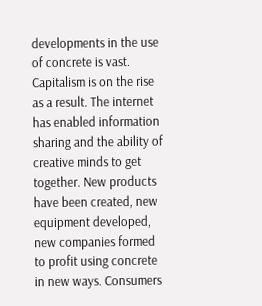developments in the use of concrete is vast. Capitalism is on the rise as a result. The internet has enabled information sharing and the ability of creative minds to get together. New products have been created, new equipment developed, new companies formed to profit using concrete in new ways. Consumers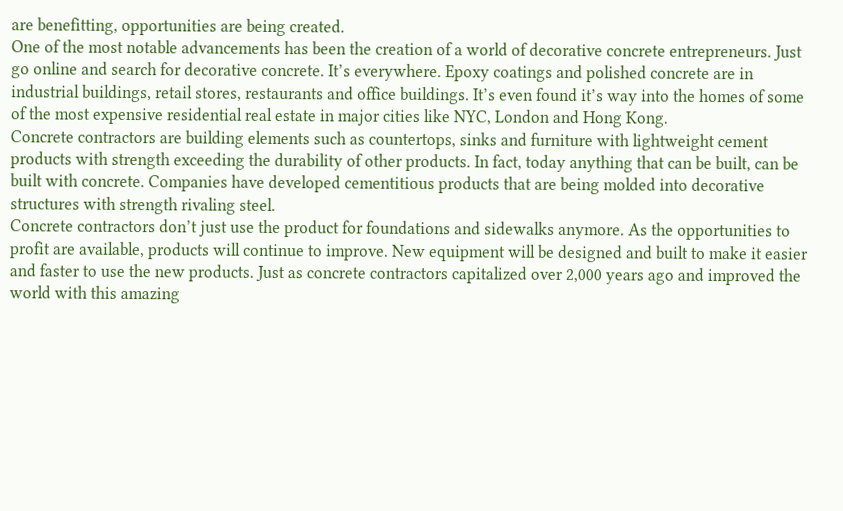are benefitting, opportunities are being created.
One of the most notable advancements has been the creation of a world of decorative concrete entrepreneurs. Just go online and search for decorative concrete. It’s everywhere. Epoxy coatings and polished concrete are in industrial buildings, retail stores, restaurants and office buildings. It’s even found it’s way into the homes of some of the most expensive residential real estate in major cities like NYC, London and Hong Kong.
Concrete contractors are building elements such as countertops, sinks and furniture with lightweight cement products with strength exceeding the durability of other products. In fact, today anything that can be built, can be built with concrete. Companies have developed cementitious products that are being molded into decorative structures with strength rivaling steel.
Concrete contractors don’t just use the product for foundations and sidewalks anymore. As the opportunities to profit are available, products will continue to improve. New equipment will be designed and built to make it easier and faster to use the new products. Just as concrete contractors capitalized over 2,000 years ago and improved the world with this amazing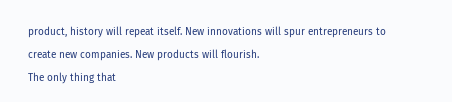product, history will repeat itself. New innovations will spur entrepreneurs to create new companies. New products will flourish.
The only thing that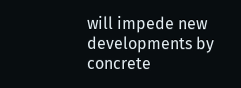will impede new developments by concrete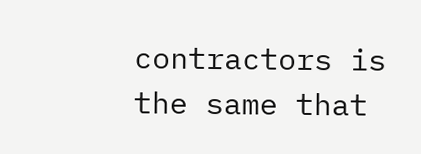contractors is the same that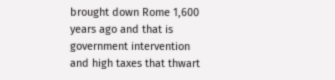brought down Rome 1,600 years ago and that is government intervention and high taxes that thwart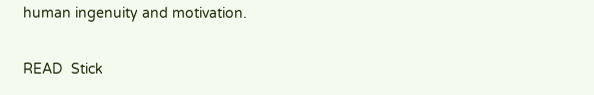human ingenuity and motivation.

READ  Stick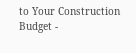to Your Construction Budget -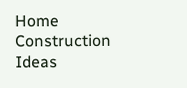Home Construction Ideas